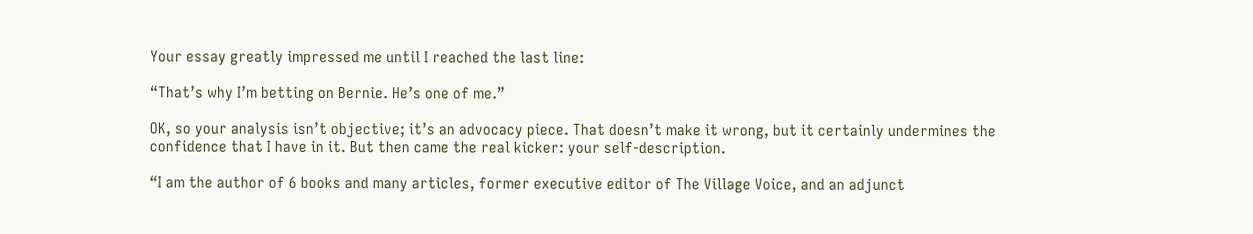Your essay greatly impressed me until I reached the last line:

“That’s why I’m betting on Bernie. He’s one of me.”

OK, so your analysis isn’t objective; it’s an advocacy piece. That doesn’t make it wrong, but it certainly undermines the confidence that I have in it. But then came the real kicker: your self-description.

“I am the author of 6 books and many articles, former executive editor of The Village Voice, and an adjunct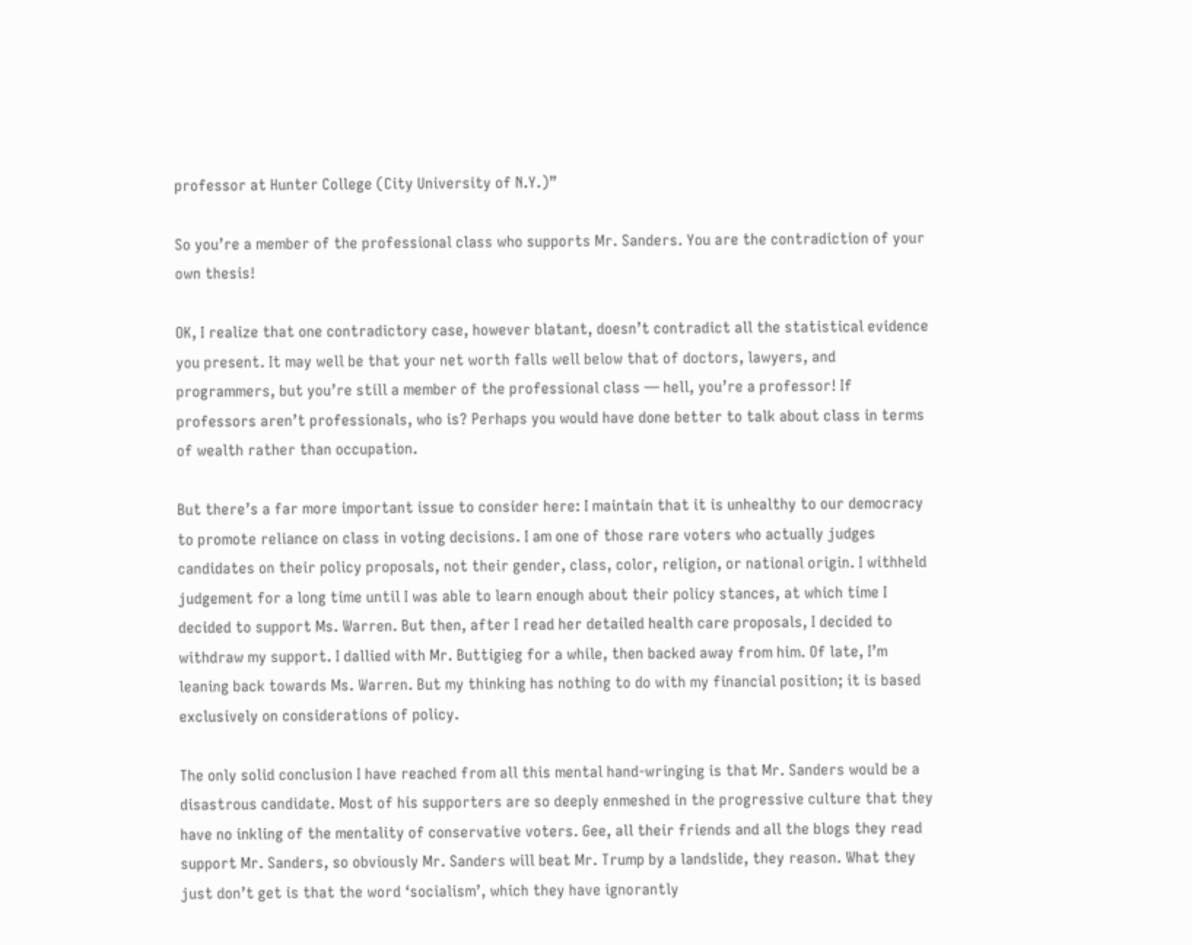professor at Hunter College (City University of N.Y.)”

So you’re a member of the professional class who supports Mr. Sanders. You are the contradiction of your own thesis!

OK, I realize that one contradictory case, however blatant, doesn’t contradict all the statistical evidence you present. It may well be that your net worth falls well below that of doctors, lawyers, and programmers, but you’re still a member of the professional class — hell, you’re a professor! If professors aren’t professionals, who is? Perhaps you would have done better to talk about class in terms of wealth rather than occupation.

But there’s a far more important issue to consider here: I maintain that it is unhealthy to our democracy to promote reliance on class in voting decisions. I am one of those rare voters who actually judges candidates on their policy proposals, not their gender, class, color, religion, or national origin. I withheld judgement for a long time until I was able to learn enough about their policy stances, at which time I decided to support Ms. Warren. But then, after I read her detailed health care proposals, I decided to withdraw my support. I dallied with Mr. Buttigieg for a while, then backed away from him. Of late, I’m leaning back towards Ms. Warren. But my thinking has nothing to do with my financial position; it is based exclusively on considerations of policy.

The only solid conclusion I have reached from all this mental hand-wringing is that Mr. Sanders would be a disastrous candidate. Most of his supporters are so deeply enmeshed in the progressive culture that they have no inkling of the mentality of conservative voters. Gee, all their friends and all the blogs they read support Mr. Sanders, so obviously Mr. Sanders will beat Mr. Trump by a landslide, they reason. What they just don’t get is that the word ‘socialism’, which they have ignorantly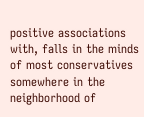positive associations with, falls in the minds of most conservatives somewhere in the neighborhood of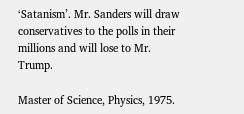‘Satanism’. Mr. Sanders will draw conservatives to the polls in their millions and will lose to Mr. Trump.

Master of Science, Physics, 1975.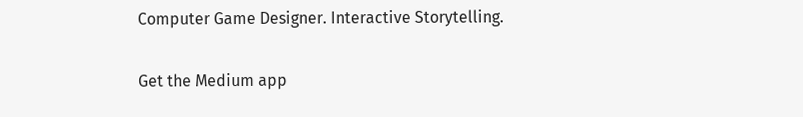Computer Game Designer. Interactive Storytelling.

Get the Medium app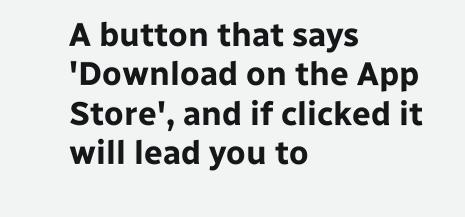A button that says 'Download on the App Store', and if clicked it will lead you to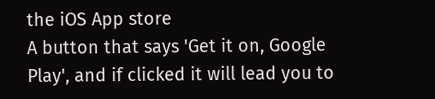the iOS App store
A button that says 'Get it on, Google Play', and if clicked it will lead you to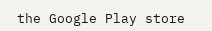the Google Play store